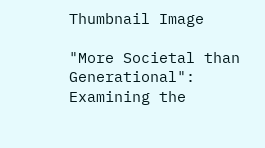Thumbnail Image

"More Societal than Generational": Examining the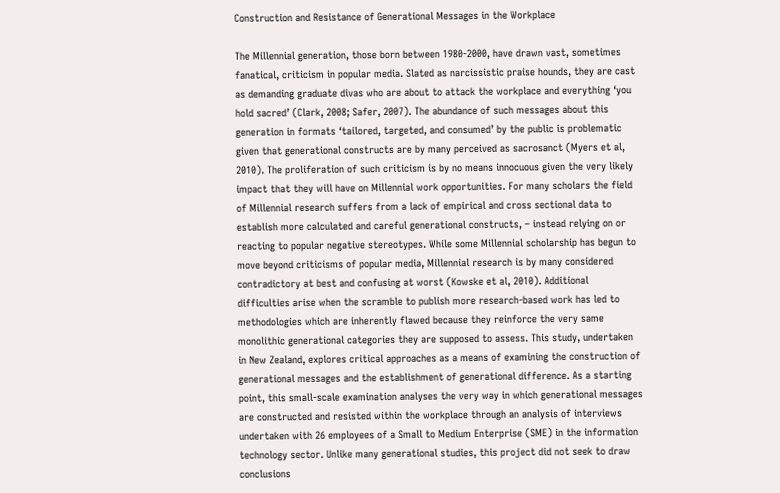Construction and Resistance of Generational Messages in the Workplace

The Millennial generation, those born between 1980-2000, have drawn vast, sometimes fanatical, criticism in popular media. Slated as narcissistic praise hounds, they are cast as demanding graduate divas who are about to attack the workplace and everything ‘you hold sacred’ (Clark, 2008; Safer, 2007). The abundance of such messages about this generation in formats ‘tailored, targeted, and consumed’ by the public is problematic given that generational constructs are by many perceived as sacrosanct (Myers et al, 2010). The proliferation of such criticism is by no means innocuous given the very likely impact that they will have on Millennial work opportunities. For many scholars the field of Millennial research suffers from a lack of empirical and cross sectional data to establish more calculated and careful generational constructs, – instead relying on or reacting to popular negative stereotypes. While some Millennial scholarship has begun to move beyond criticisms of popular media, Millennial research is by many considered contradictory at best and confusing at worst (Kowske et al, 2010). Additional difficulties arise when the scramble to publish more research-based work has led to methodologies which are inherently flawed because they reinforce the very same monolithic generational categories they are supposed to assess. This study, undertaken in New Zealand, explores critical approaches as a means of examining the construction of generational messages and the establishment of generational difference. As a starting point, this small-scale examination analyses the very way in which generational messages are constructed and resisted within the workplace through an analysis of interviews undertaken with 26 employees of a Small to Medium Enterprise (SME) in the information technology sector. Unlike many generational studies, this project did not seek to draw conclusions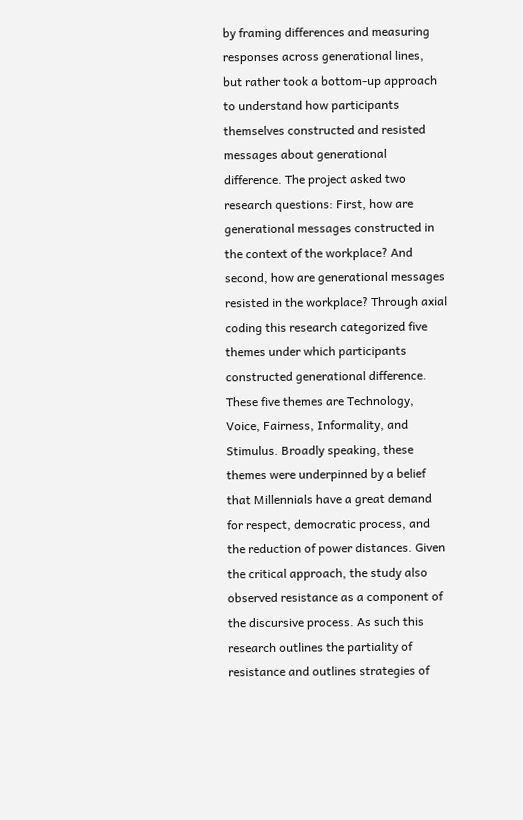by framing differences and measuring responses across generational lines, but rather took a bottom-up approach to understand how participants themselves constructed and resisted messages about generational difference. The project asked two research questions: First, how are generational messages constructed in the context of the workplace? And second, how are generational messages resisted in the workplace? Through axial coding this research categorized five themes under which participants constructed generational difference. These five themes are Technology, Voice, Fairness, Informality, and Stimulus. Broadly speaking, these themes were underpinned by a belief that Millennials have a great demand for respect, democratic process, and the reduction of power distances. Given the critical approach, the study also observed resistance as a component of the discursive process. As such this research outlines the partiality of resistance and outlines strategies of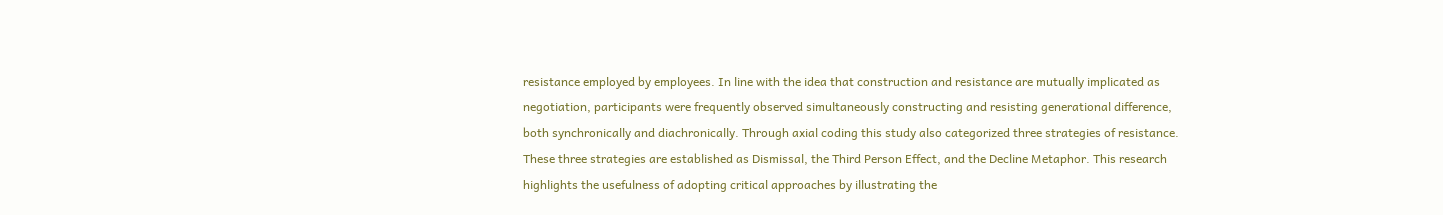resistance employed by employees. In line with the idea that construction and resistance are mutually implicated as negotiation, participants were frequently observed simultaneously constructing and resisting generational difference, both synchronically and diachronically. Through axial coding this study also categorized three strategies of resistance. These three strategies are established as Dismissal, the Third Person Effect, and the Decline Metaphor. This research highlights the usefulness of adopting critical approaches by illustrating the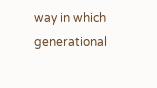way in which generational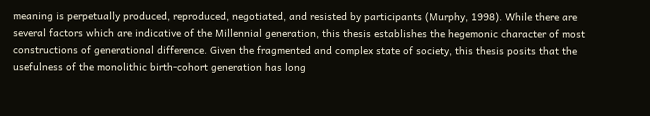meaning is perpetually produced, reproduced, negotiated, and resisted by participants (Murphy, 1998). While there are several factors which are indicative of the Millennial generation, this thesis establishes the hegemonic character of most constructions of generational difference. Given the fragmented and complex state of society, this thesis posits that the usefulness of the monolithic birth-cohort generation has long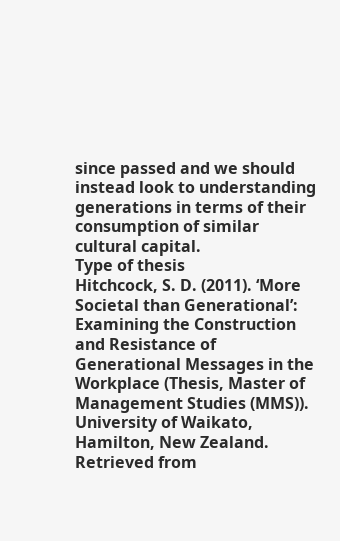since passed and we should instead look to understanding generations in terms of their consumption of similar cultural capital.
Type of thesis
Hitchcock, S. D. (2011). ‘More Societal than Generational’: Examining the Construction and Resistance of Generational Messages in the Workplace (Thesis, Master of Management Studies (MMS)). University of Waikato, Hamilton, New Zealand. Retrieved from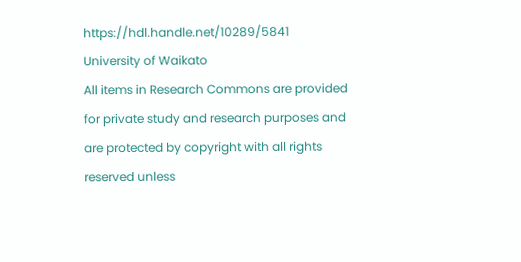https://hdl.handle.net/10289/5841
University of Waikato
All items in Research Commons are provided for private study and research purposes and are protected by copyright with all rights reserved unless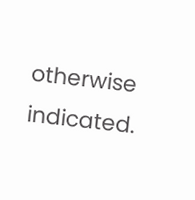otherwise indicated.